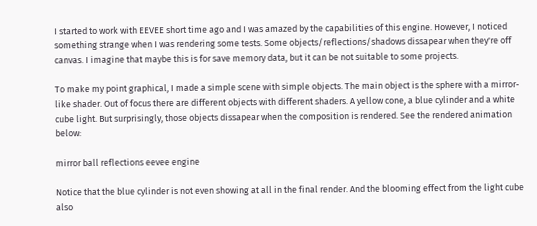I started to work with EEVEE short time ago and I was amazed by the capabilities of this engine. However, I noticed something strange when I was rendering some tests. Some objects/reflections/shadows dissapear when they're off canvas. I imagine that maybe this is for save memory data, but it can be not suitable to some projects.

To make my point graphical, I made a simple scene with simple objects. The main object is the sphere with a mirror-like shader. Out of focus there are different objects with different shaders. A yellow cone, a blue cylinder and a white cube light. But surprisingly, those objects dissapear when the composition is rendered. See the rendered animation below:

mirror ball reflections eevee engine

Notice that the blue cylinder is not even showing at all in the final render. And the blooming effect from the light cube also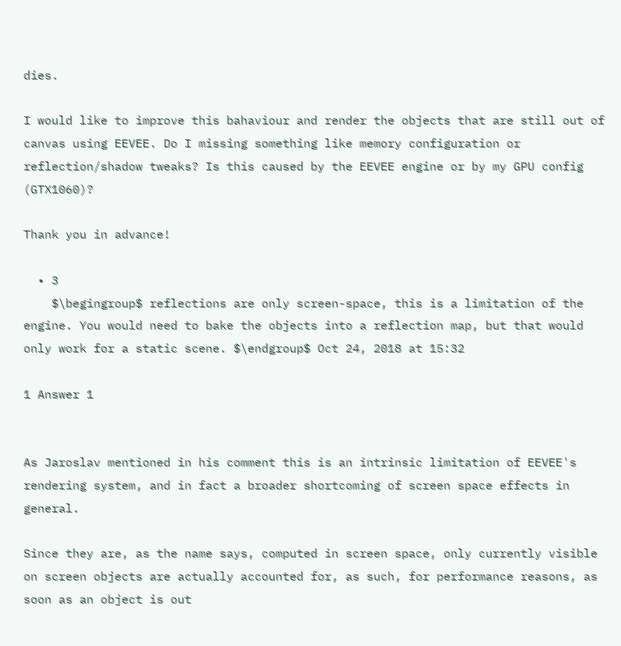dies.

I would like to improve this bahaviour and render the objects that are still out of canvas using EEVEE. Do I missing something like memory configuration or reflection/shadow tweaks? Is this caused by the EEVEE engine or by my GPU config (GTX1060)?

Thank you in advance!

  • 3
    $\begingroup$ reflections are only screen-space, this is a limitation of the engine. You would need to bake the objects into a reflection map, but that would only work for a static scene. $\endgroup$ Oct 24, 2018 at 15:32

1 Answer 1


As Jaroslav mentioned in his comment this is an intrinsic limitation of EEVEE's rendering system, and in fact a broader shortcoming of screen space effects in general.

Since they are, as the name says, computed in screen space, only currently visible on screen objects are actually accounted for, as such, for performance reasons, as soon as an object is out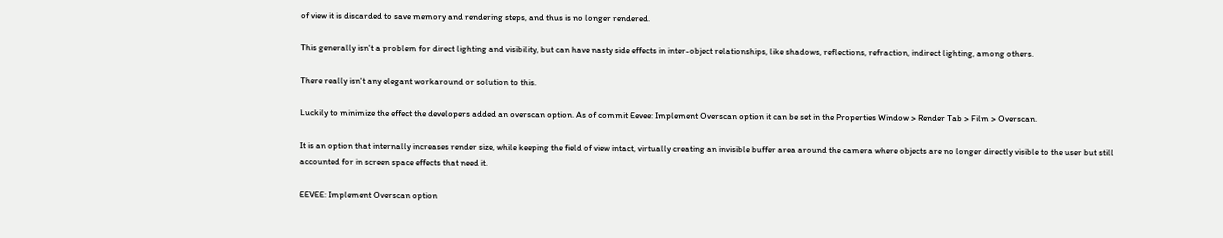of view it is discarded to save memory and rendering steps, and thus is no longer rendered.

This generally isn't a problem for direct lighting and visibility, but can have nasty side effects in inter-object relationships, like shadows, reflections, refraction, indirect lighting, among others.

There really isn't any elegant workaround or solution to this.

Luckily to minimize the effect the developers added an overscan option. As of commit Eevee: Implement Overscan option it can be set in the Properties Window > Render Tab > Film > Overscan.

It is an option that internally increases render size, while keeping the field of view intact, virtually creating an invisible buffer area around the camera where objects are no longer directly visible to the user but still accounted for in screen space effects that need it.

EEVEE: Implement Overscan option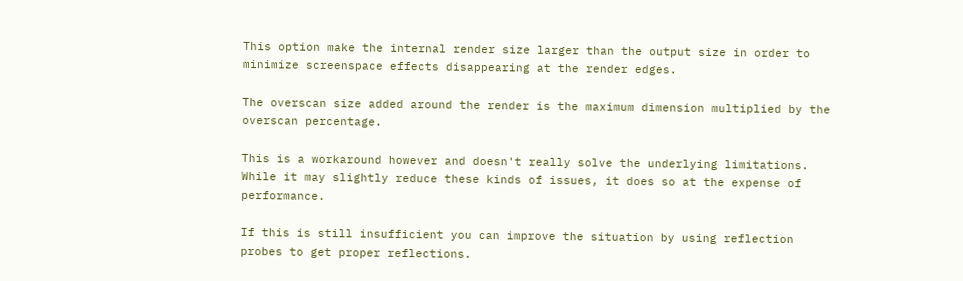This option make the internal render size larger than the output size in order to minimize screenspace effects disappearing at the render edges.

The overscan size added around the render is the maximum dimension multiplied by the overscan percentage.

This is a workaround however and doesn't really solve the underlying limitations. While it may slightly reduce these kinds of issues, it does so at the expense of performance.

If this is still insufficient you can improve the situation by using reflection probes to get proper reflections.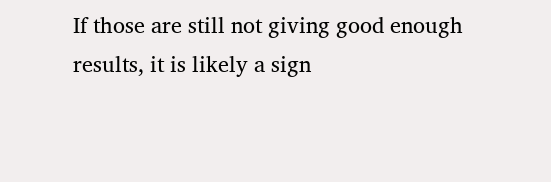If those are still not giving good enough results, it is likely a sign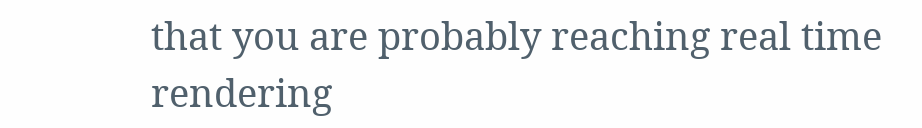that you are probably reaching real time rendering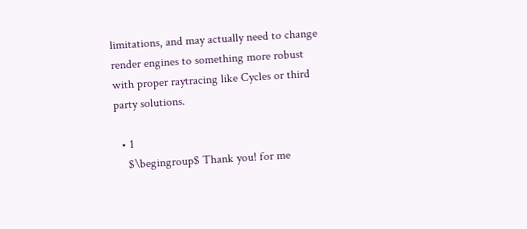limitations, and may actually need to change render engines to something more robust with proper raytracing like Cycles or third party solutions.

  • 1
    $\begingroup$ Thank you! for me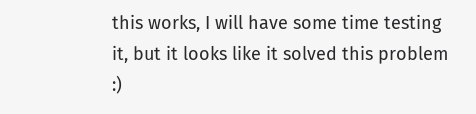this works, I will have some time testing it, but it looks like it solved this problem :)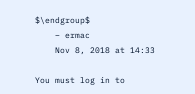$\endgroup$
    – ermac
    Nov 8, 2018 at 14:33

You must log in to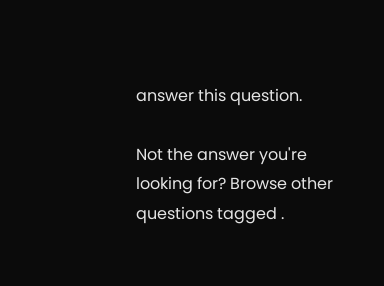answer this question.

Not the answer you're looking for? Browse other questions tagged .